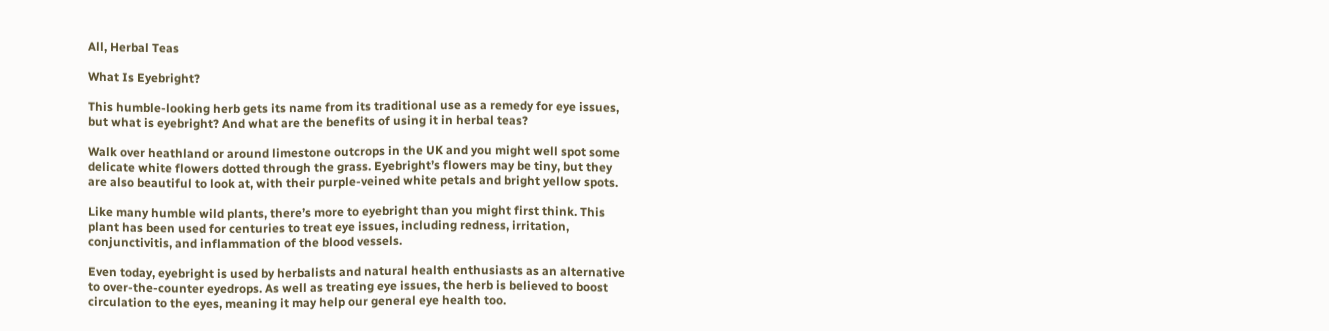All, Herbal Teas

What Is Eyebright?

This humble-looking herb gets its name from its traditional use as a remedy for eye issues, but what is eyebright? And what are the benefits of using it in herbal teas?

Walk over heathland or around limestone outcrops in the UK and you might well spot some delicate white flowers dotted through the grass. Eyebright’s flowers may be tiny, but they are also beautiful to look at, with their purple-veined white petals and bright yellow spots.

Like many humble wild plants, there’s more to eyebright than you might first think. This plant has been used for centuries to treat eye issues, including redness, irritation, conjunctivitis, and inflammation of the blood vessels.

Even today, eyebright is used by herbalists and natural health enthusiasts as an alternative to over-the-counter eyedrops. As well as treating eye issues, the herb is believed to boost circulation to the eyes, meaning it may help our general eye health too.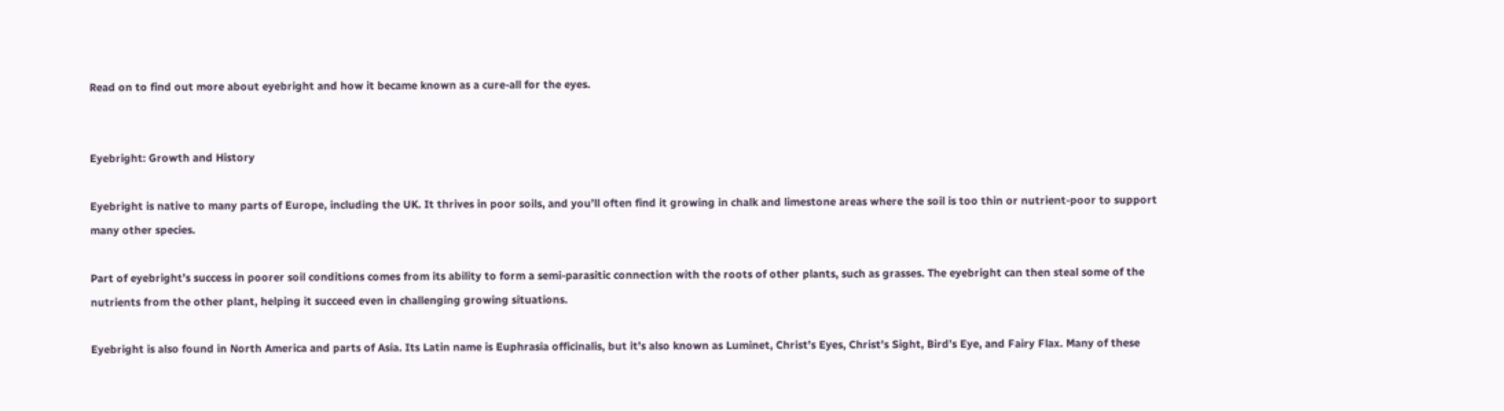Read on to find out more about eyebright and how it became known as a cure-all for the eyes.


Eyebright: Growth and History

Eyebright is native to many parts of Europe, including the UK. It thrives in poor soils, and you’ll often find it growing in chalk and limestone areas where the soil is too thin or nutrient-poor to support many other species.

Part of eyebright’s success in poorer soil conditions comes from its ability to form a semi-parasitic connection with the roots of other plants, such as grasses. The eyebright can then steal some of the nutrients from the other plant, helping it succeed even in challenging growing situations.

Eyebright is also found in North America and parts of Asia. Its Latin name is Euphrasia officinalis, but it’s also known as Luminet, Christ’s Eyes, Christ’s Sight, Bird’s Eye, and Fairy Flax. Many of these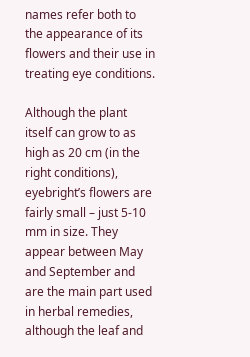names refer both to the appearance of its flowers and their use in treating eye conditions.

Although the plant itself can grow to as high as 20 cm (in the right conditions), eyebright’s flowers are fairly small – just 5-10 mm in size. They appear between May and September and are the main part used in herbal remedies, although the leaf and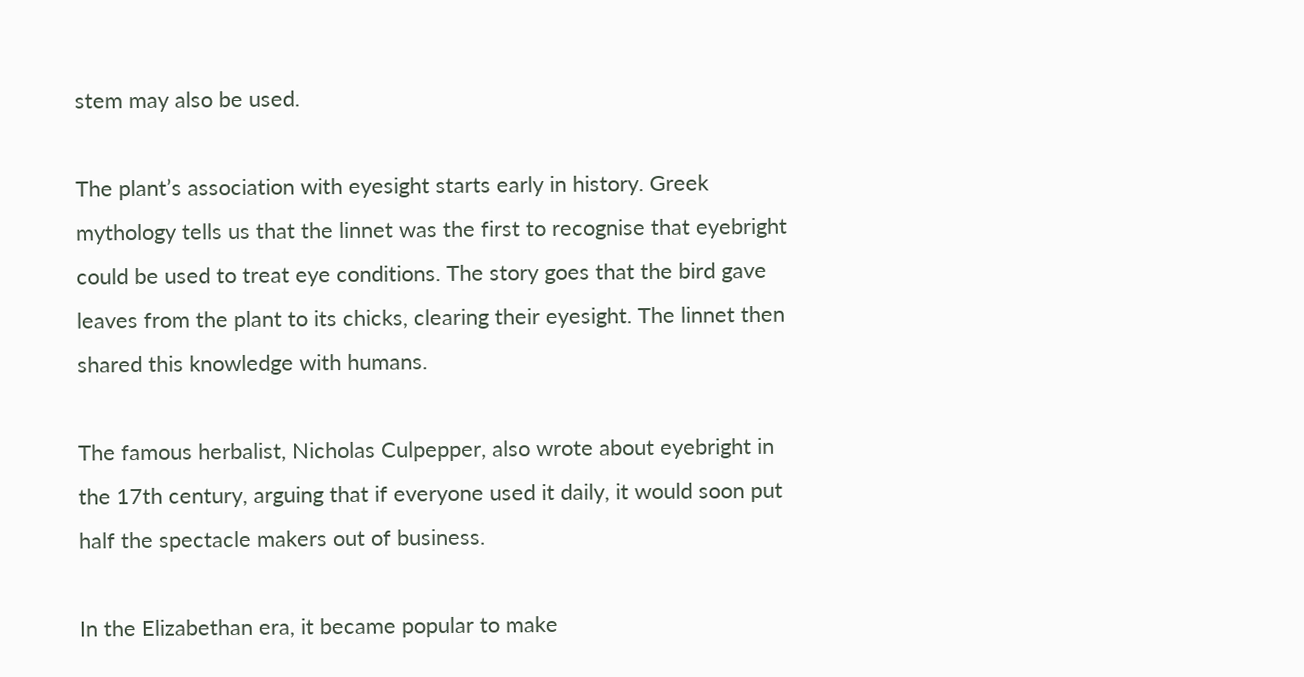stem may also be used.

The plant’s association with eyesight starts early in history. Greek mythology tells us that the linnet was the first to recognise that eyebright could be used to treat eye conditions. The story goes that the bird gave leaves from the plant to its chicks, clearing their eyesight. The linnet then shared this knowledge with humans.

The famous herbalist, Nicholas Culpepper, also wrote about eyebright in the 17th century, arguing that if everyone used it daily, it would soon put half the spectacle makers out of business.

In the Elizabethan era, it became popular to make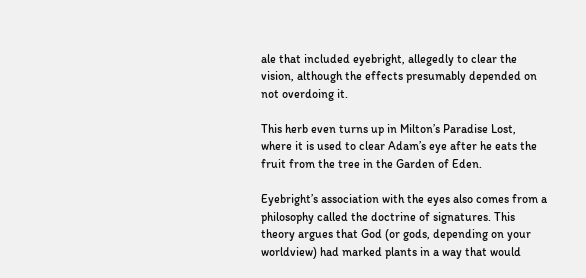ale that included eyebright, allegedly to clear the vision, although the effects presumably depended on not overdoing it.

This herb even turns up in Milton’s Paradise Lost, where it is used to clear Adam’s eye after he eats the fruit from the tree in the Garden of Eden.

Eyebright’s association with the eyes also comes from a philosophy called the doctrine of signatures. This theory argues that God (or gods, depending on your worldview) had marked plants in a way that would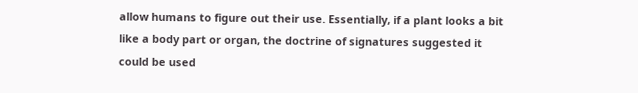allow humans to figure out their use. Essentially, if a plant looks a bit like a body part or organ, the doctrine of signatures suggested it could be used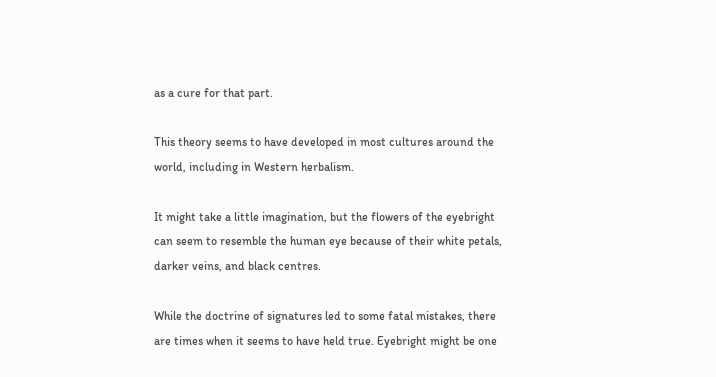as a cure for that part.

This theory seems to have developed in most cultures around the world, including in Western herbalism.

It might take a little imagination, but the flowers of the eyebright can seem to resemble the human eye because of their white petals, darker veins, and black centres.

While the doctrine of signatures led to some fatal mistakes, there are times when it seems to have held true. Eyebright might be one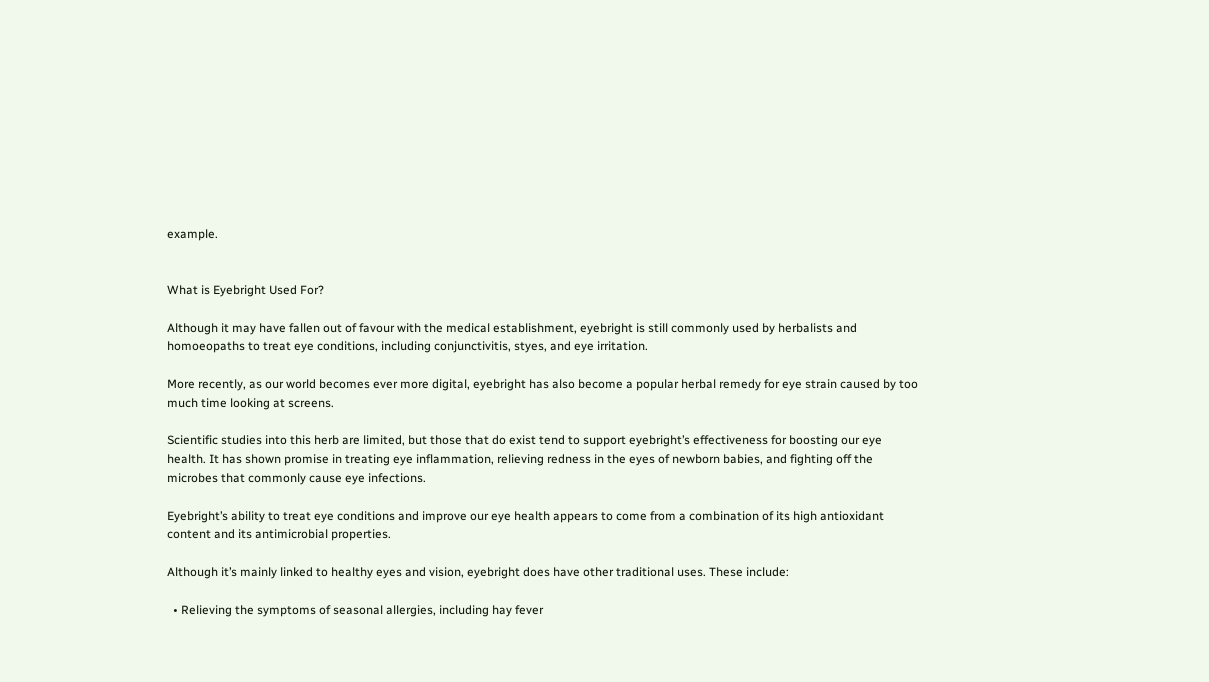example.


What is Eyebright Used For?

Although it may have fallen out of favour with the medical establishment, eyebright is still commonly used by herbalists and homoeopaths to treat eye conditions, including conjunctivitis, styes, and eye irritation.

More recently, as our world becomes ever more digital, eyebright has also become a popular herbal remedy for eye strain caused by too much time looking at screens.

Scientific studies into this herb are limited, but those that do exist tend to support eyebright’s effectiveness for boosting our eye health. It has shown promise in treating eye inflammation, relieving redness in the eyes of newborn babies, and fighting off the microbes that commonly cause eye infections.

Eyebright’s ability to treat eye conditions and improve our eye health appears to come from a combination of its high antioxidant content and its antimicrobial properties.

Although it’s mainly linked to healthy eyes and vision, eyebright does have other traditional uses. These include:

  • Relieving the symptoms of seasonal allergies, including hay fever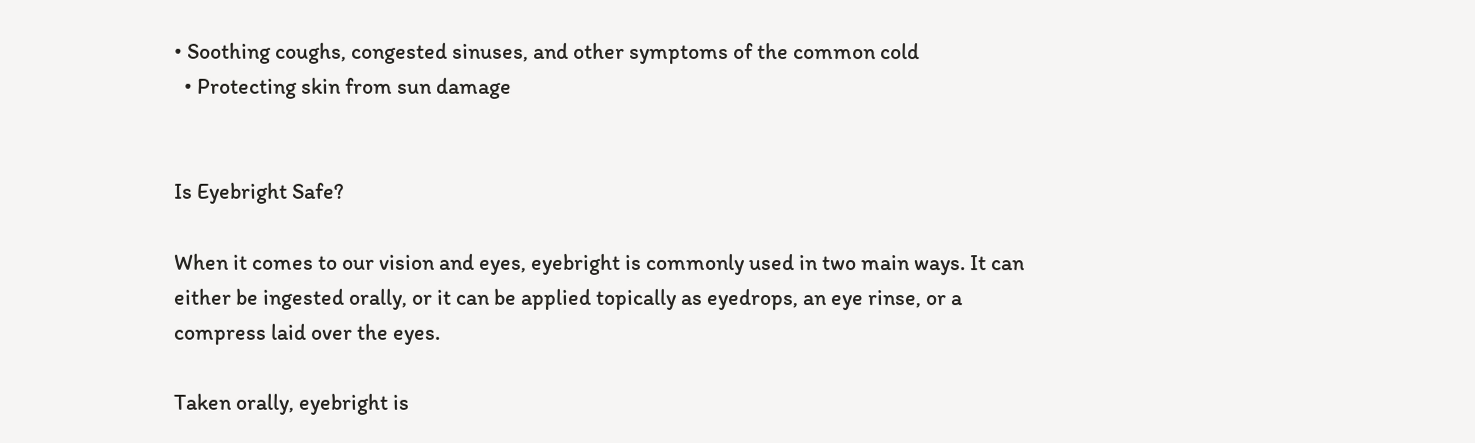• Soothing coughs, congested sinuses, and other symptoms of the common cold
  • Protecting skin from sun damage


Is Eyebright Safe?

When it comes to our vision and eyes, eyebright is commonly used in two main ways. It can either be ingested orally, or it can be applied topically as eyedrops, an eye rinse, or a compress laid over the eyes.

Taken orally, eyebright is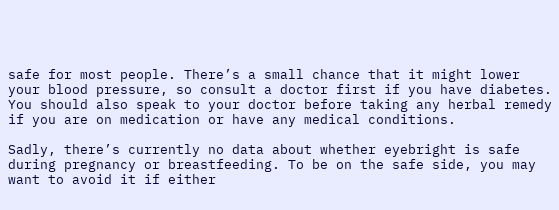safe for most people. There’s a small chance that it might lower your blood pressure, so consult a doctor first if you have diabetes. You should also speak to your doctor before taking any herbal remedy if you are on medication or have any medical conditions.

Sadly, there’s currently no data about whether eyebright is safe during pregnancy or breastfeeding. To be on the safe side, you may want to avoid it if either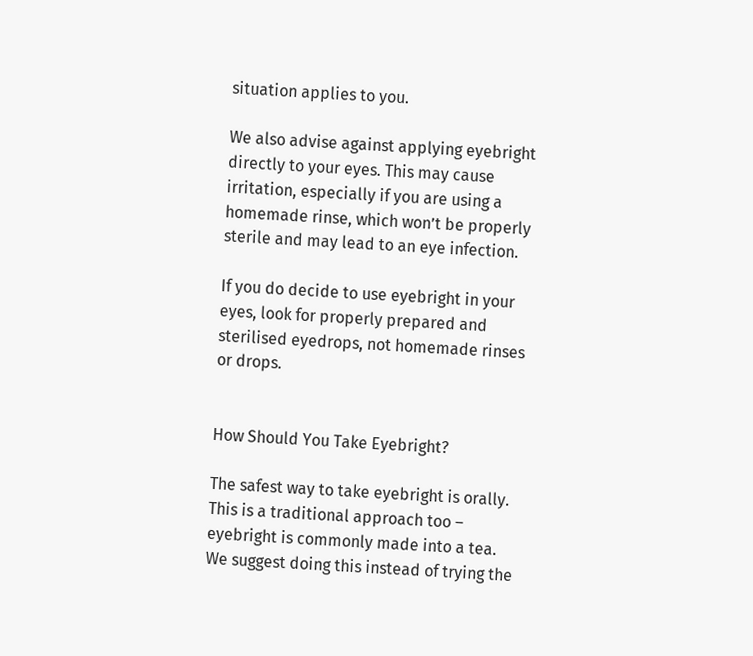situation applies to you.

We also advise against applying eyebright directly to your eyes. This may cause irritation, especially if you are using a homemade rinse, which won’t be properly sterile and may lead to an eye infection.

If you do decide to use eyebright in your eyes, look for properly prepared and sterilised eyedrops, not homemade rinses or drops.


How Should You Take Eyebright?

The safest way to take eyebright is orally. This is a traditional approach too – eyebright is commonly made into a tea. We suggest doing this instead of trying the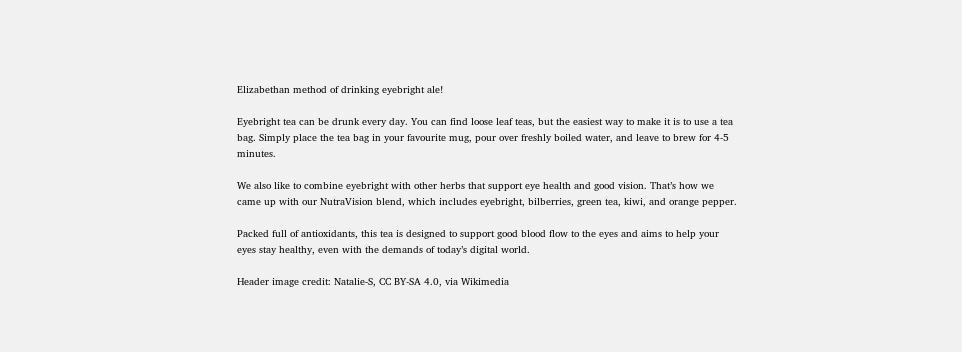Elizabethan method of drinking eyebright ale!

Eyebright tea can be drunk every day. You can find loose leaf teas, but the easiest way to make it is to use a tea bag. Simply place the tea bag in your favourite mug, pour over freshly boiled water, and leave to brew for 4-5 minutes.

We also like to combine eyebright with other herbs that support eye health and good vision. That’s how we came up with our NutraVision blend, which includes eyebright, bilberries, green tea, kiwi, and orange pepper.

Packed full of antioxidants, this tea is designed to support good blood flow to the eyes and aims to help your eyes stay healthy, even with the demands of today’s digital world.

Header image credit: Natalie-S, CC BY-SA 4.0, via Wikimedia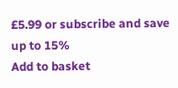£5.99 or subscribe and save up to 15%
Add to basket